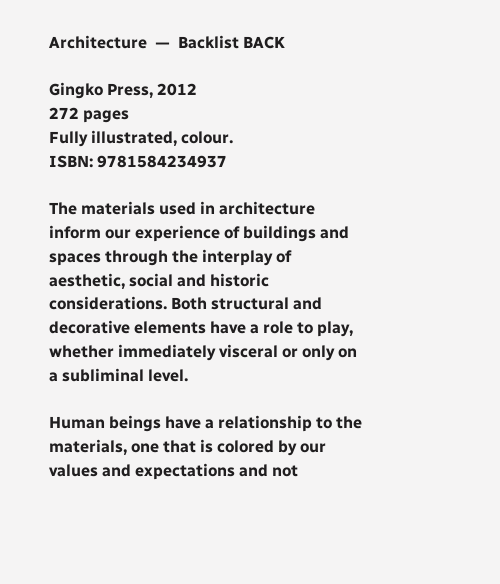Architecture  —  Backlist BACK

Gingko Press, 2012
272 pages
Fully illustrated, colour.
ISBN: 9781584234937

The materials used in architecture inform our experience of buildings and spaces through the interplay of aesthetic, social and historic considerations. Both structural and decorative elements have a role to play, whether immediately visceral or only on a subliminal level.

Human beings have a relationship to the materials, one that is colored by our values and expectations and not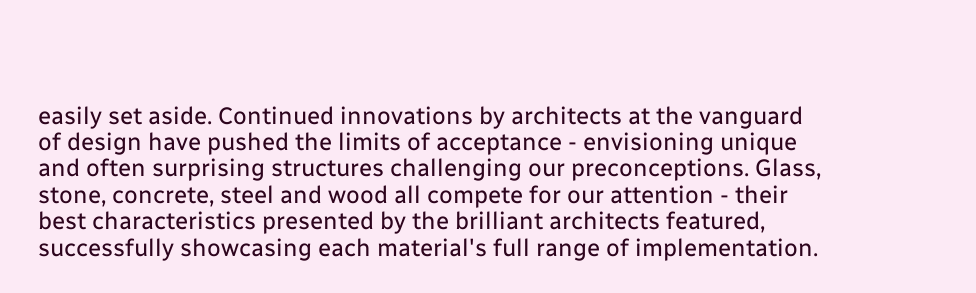easily set aside. Continued innovations by architects at the vanguard of design have pushed the limits of acceptance - envisioning unique and often surprising structures challenging our preconceptions. Glass, stone, concrete, steel and wood all compete for our attention - their best characteristics presented by the brilliant architects featured, successfully showcasing each material's full range of implementation.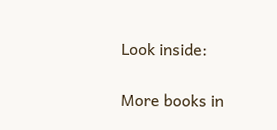Look inside:

More books in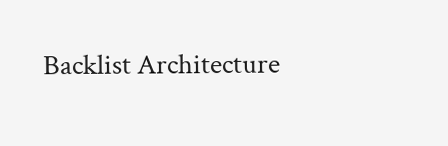Backlist Architecture